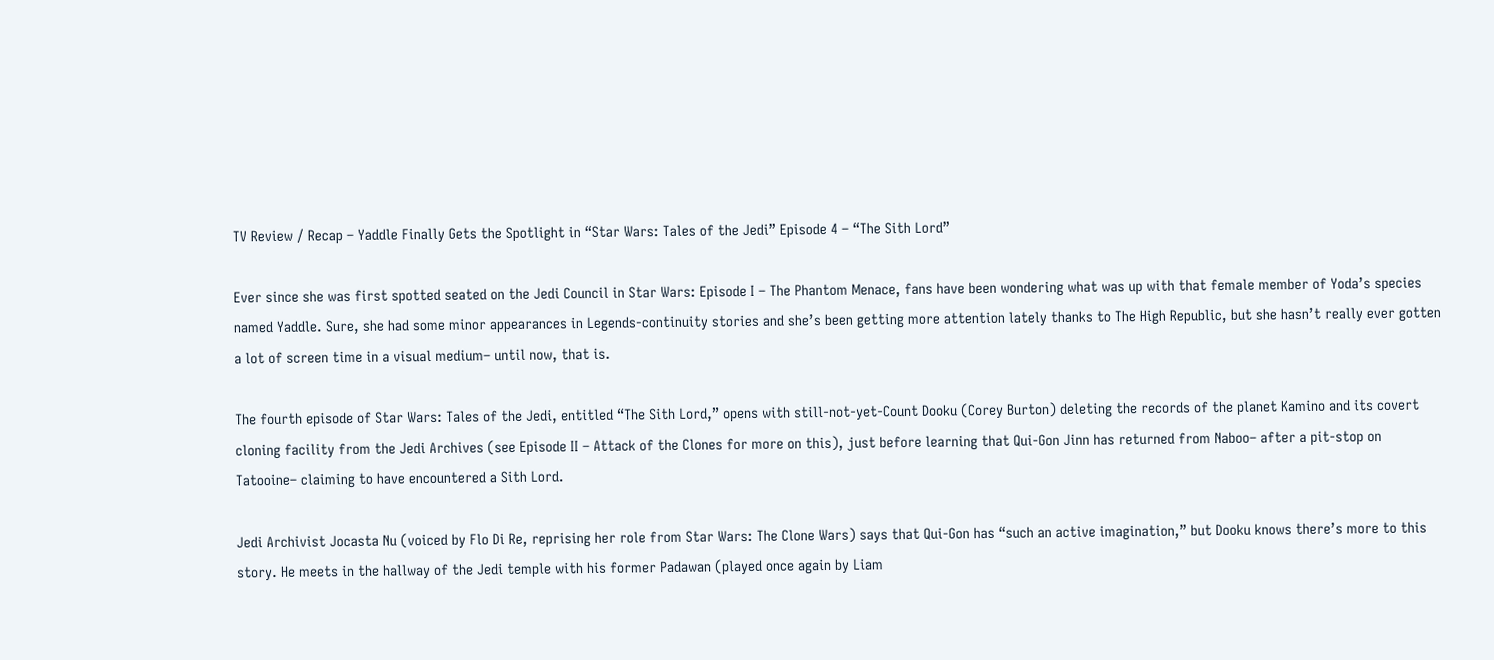TV Review / Recap – Yaddle Finally Gets the Spotlight in “Star Wars: Tales of the Jedi” Episode 4 – “The Sith Lord”

Ever since she was first spotted seated on the Jedi Council in Star Wars: Episode I – The Phantom Menace, fans have been wondering what was up with that female member of Yoda’s species named Yaddle. Sure, she had some minor appearances in Legends-continuity stories and she’s been getting more attention lately thanks to The High Republic, but she hasn’t really ever gotten a lot of screen time in a visual medium– until now, that is.

The fourth episode of Star Wars: Tales of the Jedi, entitled “The Sith Lord,” opens with still-not-yet-Count Dooku (Corey Burton) deleting the records of the planet Kamino and its covert cloning facility from the Jedi Archives (see Episode II – Attack of the Clones for more on this), just before learning that Qui-Gon Jinn has returned from Naboo– after a pit-stop on Tatooine– claiming to have encountered a Sith Lord.

Jedi Archivist Jocasta Nu (voiced by Flo Di Re, reprising her role from Star Wars: The Clone Wars) says that Qui-Gon has “such an active imagination,” but Dooku knows there’s more to this story. He meets in the hallway of the Jedi temple with his former Padawan (played once again by Liam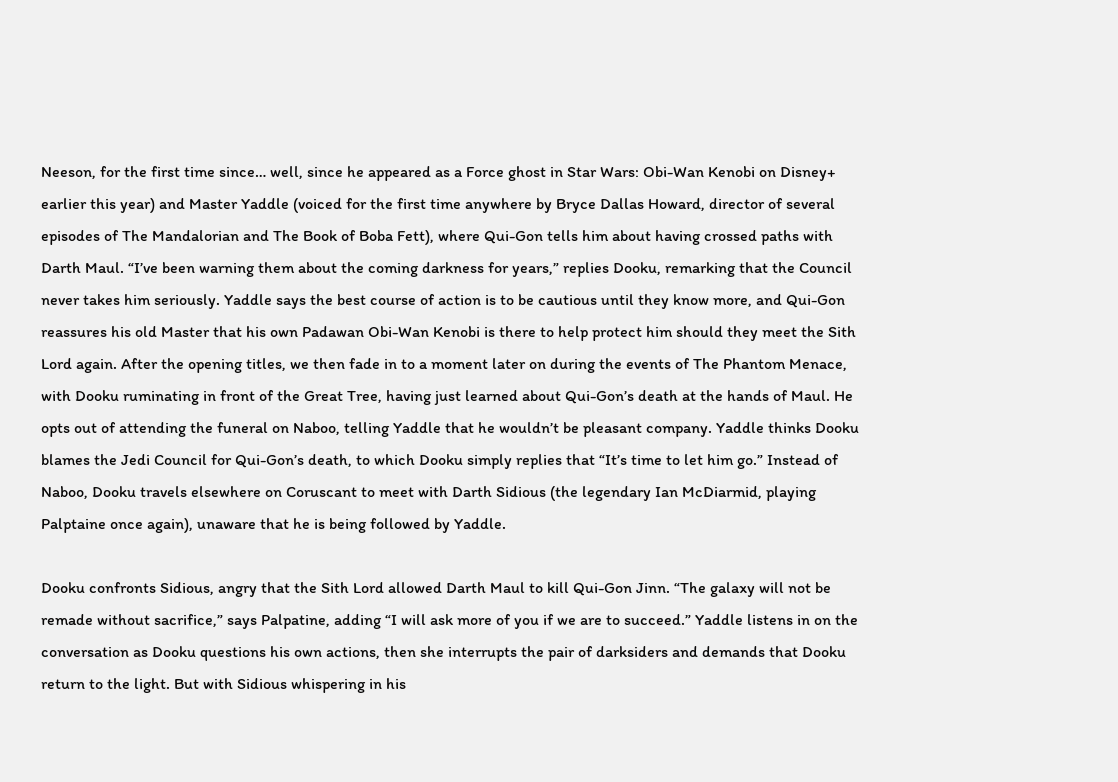Neeson, for the first time since… well, since he appeared as a Force ghost in Star Wars: Obi-Wan Kenobi on Disney+ earlier this year) and Master Yaddle (voiced for the first time anywhere by Bryce Dallas Howard, director of several episodes of The Mandalorian and The Book of Boba Fett), where Qui-Gon tells him about having crossed paths with Darth Maul. “I’ve been warning them about the coming darkness for years,” replies Dooku, remarking that the Council never takes him seriously. Yaddle says the best course of action is to be cautious until they know more, and Qui-Gon reassures his old Master that his own Padawan Obi-Wan Kenobi is there to help protect him should they meet the Sith Lord again. After the opening titles, we then fade in to a moment later on during the events of The Phantom Menace, with Dooku ruminating in front of the Great Tree, having just learned about Qui-Gon’s death at the hands of Maul. He opts out of attending the funeral on Naboo, telling Yaddle that he wouldn’t be pleasant company. Yaddle thinks Dooku blames the Jedi Council for Qui-Gon’s death, to which Dooku simply replies that “It’s time to let him go.” Instead of Naboo, Dooku travels elsewhere on Coruscant to meet with Darth Sidious (the legendary Ian McDiarmid, playing Palptaine once again), unaware that he is being followed by Yaddle.

Dooku confronts Sidious, angry that the Sith Lord allowed Darth Maul to kill Qui-Gon Jinn. “The galaxy will not be remade without sacrifice,” says Palpatine, adding “I will ask more of you if we are to succeed.” Yaddle listens in on the conversation as Dooku questions his own actions, then she interrupts the pair of darksiders and demands that Dooku return to the light. But with Sidious whispering in his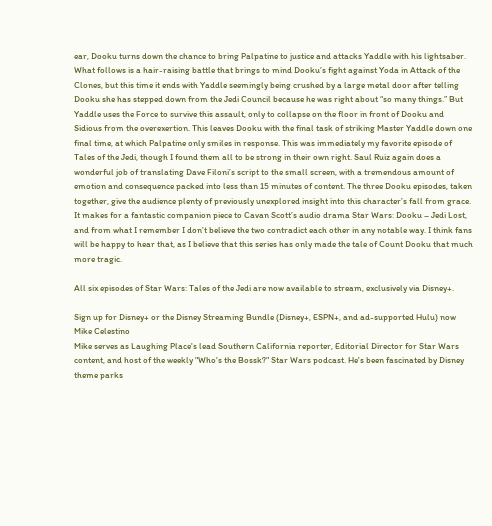ear, Dooku turns down the chance to bring Palpatine to justice and attacks Yaddle with his lightsaber. What follows is a hair-raising battle that brings to mind Dooku’s fight against Yoda in Attack of the Clones, but this time it ends with Yaddle seemingly being crushed by a large metal door after telling Dooku she has stepped down from the Jedi Council because he was right about “so many things.” But Yaddle uses the Force to survive this assault, only to collapse on the floor in front of Dooku and Sidious from the overexertion. This leaves Dooku with the final task of striking Master Yaddle down one final time, at which Palpatine only smiles in response. This was immediately my favorite episode of Tales of the Jedi, though I found them all to be strong in their own right. Saul Ruiz again does a wonderful job of translating Dave Filoni’s script to the small screen, with a tremendous amount of emotion and consequence packed into less than 15 minutes of content. The three Dooku episodes, taken together, give the audience plenty of previously unexplored insight into this character’s fall from grace. It makes for a fantastic companion piece to Cavan Scott’s audio drama Star Wars: Dooku – Jedi Lost, and from what I remember I don’t believe the two contradict each other in any notable way. I think fans will be happy to hear that, as I believe that this series has only made the tale of Count Dooku that much more tragic.

All six episodes of Star Wars: Tales of the Jedi are now available to stream, exclusively via Disney+.

Sign up for Disney+ or the Disney Streaming Bundle (Disney+, ESPN+, and ad-supported Hulu) now
Mike Celestino
Mike serves as Laughing Place's lead Southern California reporter, Editorial Director for Star Wars content, and host of the weekly "Who's the Bossk?" Star Wars podcast. He's been fascinated by Disney theme parks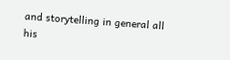and storytelling in general all his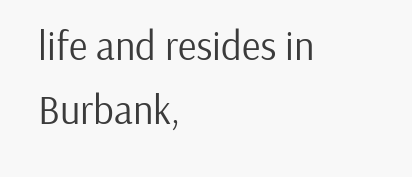life and resides in Burbank,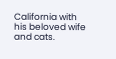California with his beloved wife and cats.